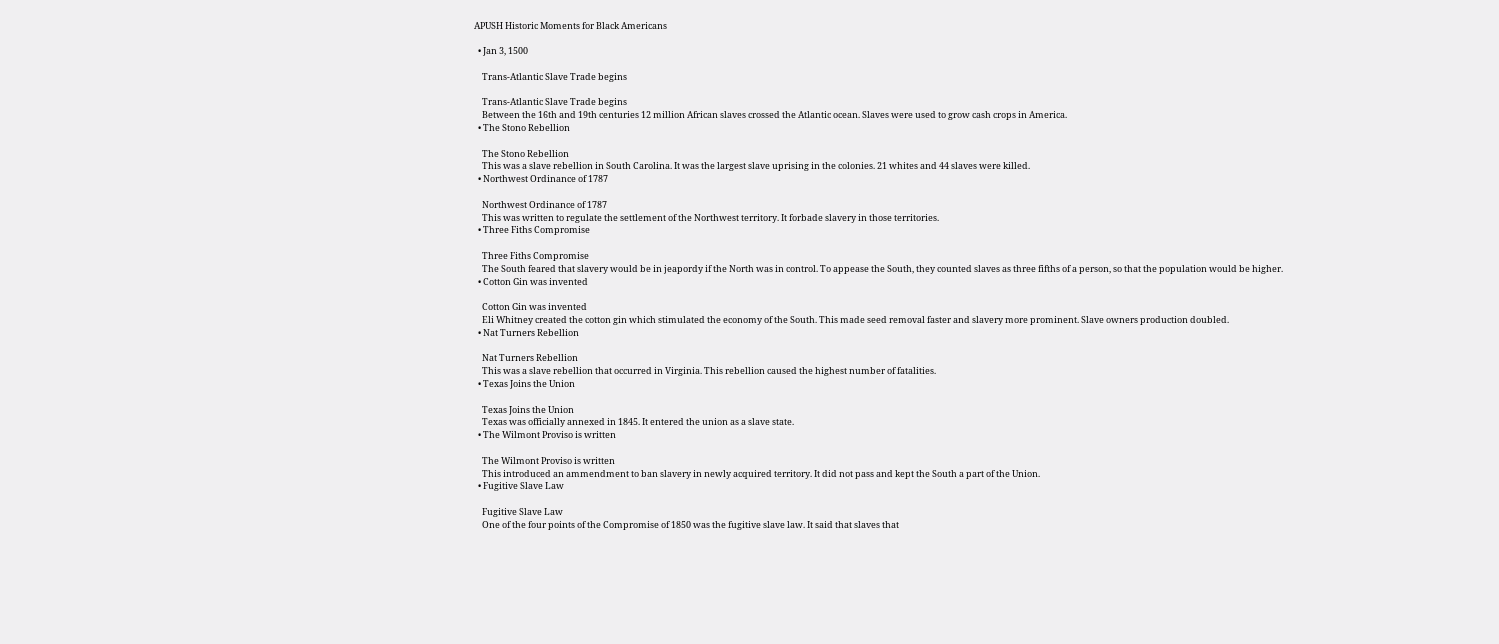APUSH Historic Moments for Black Americans

  • Jan 3, 1500

    Trans-Atlantic Slave Trade begins

    Trans-Atlantic Slave Trade begins
    Between the 16th and 19th centuries 12 million African slaves crossed the Atlantic ocean. Slaves were used to grow cash crops in America.
  • The Stono Rebellion

    The Stono Rebellion
    This was a slave rebellion in South Carolina. It was the largest slave uprising in the colonies. 21 whites and 44 slaves were killed.
  • Northwest Ordinance of 1787

    Northwest Ordinance of 1787
    This was written to regulate the settlement of the Northwest territory. It forbade slavery in those territories.
  • Three Fiths Compromise

    Three Fiths Compromise
    The South feared that slavery would be in jeapordy if the North was in control. To appease the South, they counted slaves as three fifths of a person, so that the population would be higher.
  • Cotton Gin was invented

    Cotton Gin was invented
    Eli Whitney created the cotton gin which stimulated the economy of the South. This made seed removal faster and slavery more prominent. Slave owners production doubled.
  • Nat Turners Rebellion

    Nat Turners Rebellion
    This was a slave rebellion that occurred in Virginia. This rebellion caused the highest number of fatalities.
  • Texas Joins the Union

    Texas Joins the Union
    Texas was officially annexed in 1845. It entered the union as a slave state.
  • The Wilmont Proviso is written

    The Wilmont Proviso is written
    This introduced an ammendment to ban slavery in newly acquired territory. It did not pass and kept the South a part of the Union.
  • Fugitive Slave Law

    Fugitive Slave Law
    One of the four points of the Compromise of 1850 was the fugitive slave law. It said that slaves that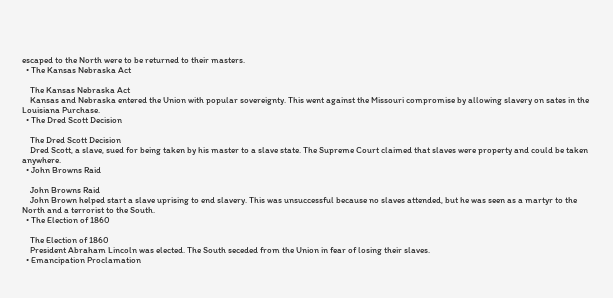escaped to the North were to be returned to their masters.
  • The Kansas Nebraska Act

    The Kansas Nebraska Act
    Kansas and Nebraska entered the Union with popular sovereignty. This went against the Missouri compromise by allowing slavery on sates in the Louisiana Purchase.
  • The Dred Scott Decision

    The Dred Scott Decision
    Dred Scott, a slave, sued for being taken by his master to a slave state. The Supreme Court claimed that slaves were property and could be taken anywhere.
  • John Browns Raid

    John Browns Raid
    John Brown helped start a slave uprising to end slavery. This was unsuccessful because no slaves attended, but he was seen as a martyr to the North and a terrorist to the South.
  • The Election of 1860

    The Election of 1860
    President Abraham Lincoln was elected. The South seceded from the Union in fear of losing their slaves.
  • Emancipation Proclamation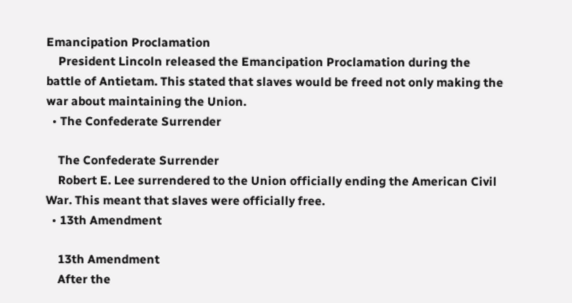Emancipation Proclamation
    President Lincoln released the Emancipation Proclamation during the battle of Antietam. This stated that slaves would be freed not only making the war about maintaining the Union.
  • The Confederate Surrender

    The Confederate Surrender
    Robert E. Lee surrendered to the Union officially ending the American Civil War. This meant that slaves were officially free.
  • 13th Amendment

    13th Amendment
    After the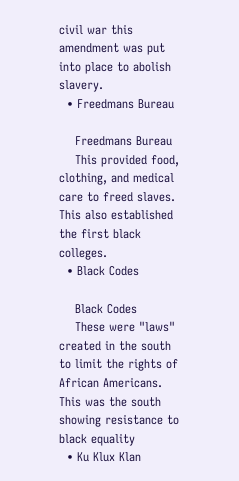civil war this amendment was put into place to abolish slavery.
  • Freedmans Bureau

    Freedmans Bureau
    This provided food, clothing, and medical care to freed slaves. This also established the first black colleges.
  • Black Codes

    Black Codes
    These were "laws" created in the south to limit the rights of African Americans. This was the south showing resistance to black equality
  • Ku Klux Klan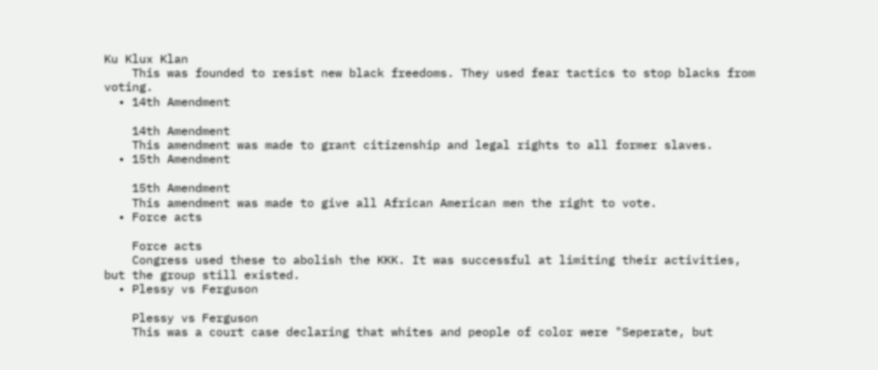Ku Klux Klan
    This was founded to resist new black freedoms. They used fear tactics to stop blacks from voting.
  • 14th Amendment

    14th Amendment
    This amendment was made to grant citizenship and legal rights to all former slaves.
  • 15th Amendment

    15th Amendment
    This amendment was made to give all African American men the right to vote.
  • Force acts

    Force acts
    Congress used these to abolish the KKK. It was successful at limiting their activities, but the group still existed.
  • Plessy vs Ferguson

    Plessy vs Ferguson
    This was a court case declaring that whites and people of color were "Seperate, but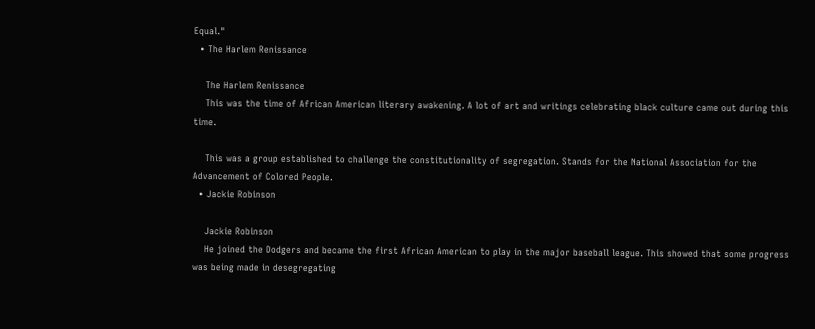Equal."
  • The Harlem Renissance

    The Harlem Renissance
    This was the time of African American literary awakening. A lot of art and writings celebrating black culture came out during this time.

    This was a group established to challenge the constitutionality of segregation. Stands for the National Association for the Advancement of Colored People.
  • Jackie Robinson

    Jackie Robinson
    He joined the Dodgers and became the first African American to play in the major baseball league. This showed that some progress was being made in desegregating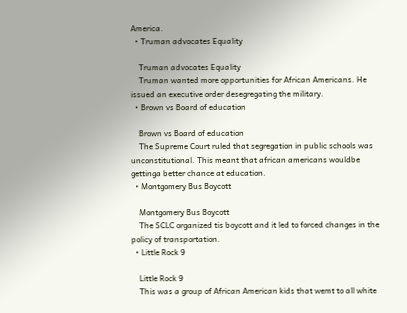America.
  • Truman advocates Equality

    Truman advocates Equality
    Truman wanted more opportunities for African Americans. He issued an executive order desegregating the military.
  • Brown vs Board of education

    Brown vs Board of education
    The Supreme Court ruled that segregation in public schools was unconstitutional. This meant that african americans wouldbe gettinga better chance at education.
  • Montgomery Bus Boycott

    Montgomery Bus Boycott
    The SCLC organized tis boycott and it led to forced changes in the policy of transportation.
  • Little Rock 9

    Little Rock 9
    This was a group of African American kids that wemt to all white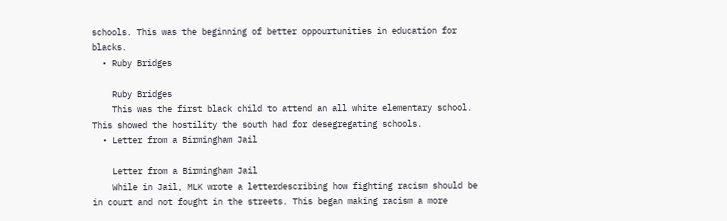schools. This was the beginning of better oppourtunities in education for blacks.
  • Ruby Bridges

    Ruby Bridges
    This was the first black child to attend an all white elementary school. This showed the hostility the south had for desegregating schools.
  • Letter from a Birmingham Jail

    Letter from a Birmingham Jail
    While in Jail, MLK wrote a letterdescribing how fighting racism should be in court and not fought in the streets. This began making racism a more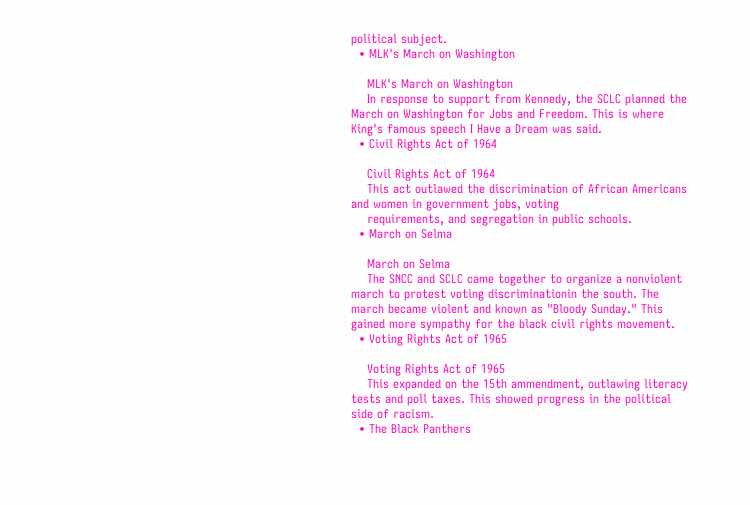political subject.
  • MLK's March on Washington

    MLK's March on Washington
    In response to support from Kennedy, the SCLC planned the March on Washington for Jobs and Freedom. This is where King's famous speech I Have a Dream was said.
  • Civil Rights Act of 1964

    Civil Rights Act of 1964
    This act outlawed the discrimination of African Americans and women in government jobs, voting
    requirements, and segregation in public schools.
  • March on Selma

    March on Selma
    The SNCC and SCLC came together to organize a nonviolent march to protest voting discriminationin the south. The march became violent and known as "Bloody Sunday." This gained more sympathy for the black civil rights movement.
  • Voting Rights Act of 1965

    Voting Rights Act of 1965
    This expanded on the 15th ammendment, outlawing literacy tests and poll taxes. This showed progress in the political side of racism.
  • The Black Panthers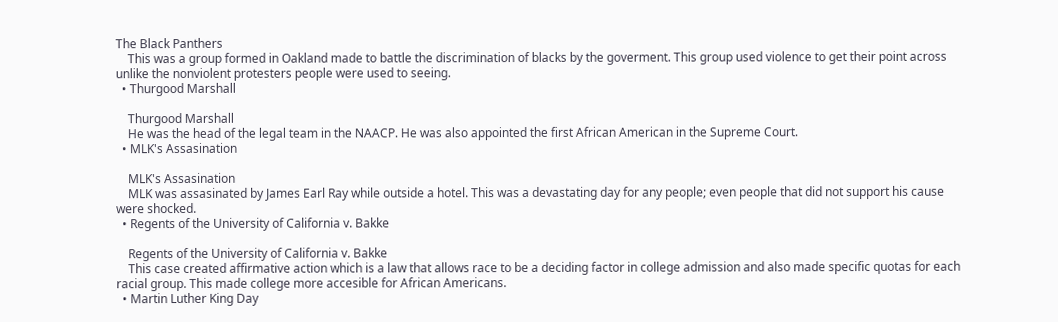The Black Panthers
    This was a group formed in Oakland made to battle the discrimination of blacks by the goverment. This group used violence to get their point across unlike the nonviolent protesters people were used to seeing.
  • Thurgood Marshall

    Thurgood Marshall
    He was the head of the legal team in the NAACP. He was also appointed the first African American in the Supreme Court.
  • MLK's Assasination

    MLK's Assasination
    MLK was assasinated by James Earl Ray while outside a hotel. This was a devastating day for any people; even people that did not support his cause were shocked.
  • Regents of the University of California v. Bakke

    Regents of the University of California v. Bakke
    This case created affirmative action which is a law that allows race to be a deciding factor in college admission and also made specific quotas for each racial group. This made college more accesible for African Americans.
  • Martin Luther King Day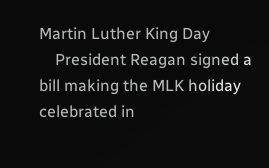Martin Luther King Day
    President Reagan signed a bill making the MLK holiday celebrated in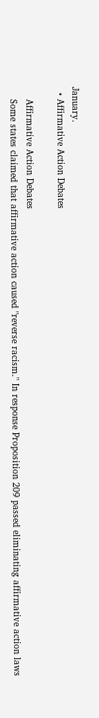January.
  • Affirmative Action Debates

    Affirmative Action Debates
    Some states claimed that affirmative action caused "reverse racism." In response Proposition 209 passed eliminating affirmative action laws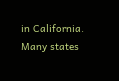in California. Many states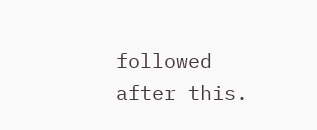followed after this.